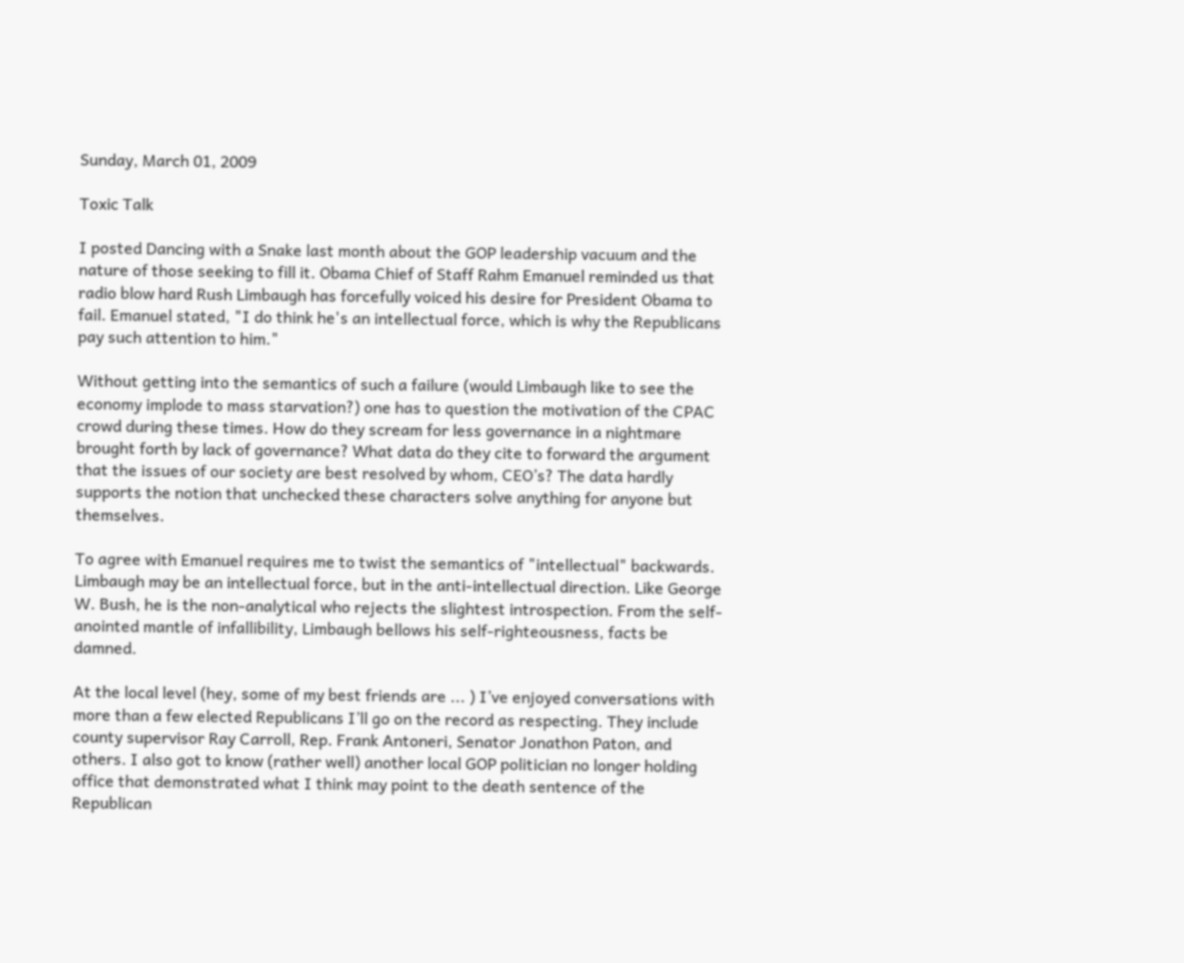Sunday, March 01, 2009

Toxic Talk

I posted Dancing with a Snake last month about the GOP leadership vacuum and the nature of those seeking to fill it. Obama Chief of Staff Rahm Emanuel reminded us that radio blow hard Rush Limbaugh has forcefully voiced his desire for President Obama to fail. Emanuel stated, "I do think he's an intellectual force, which is why the Republicans pay such attention to him."

Without getting into the semantics of such a failure (would Limbaugh like to see the economy implode to mass starvation?) one has to question the motivation of the CPAC crowd during these times. How do they scream for less governance in a nightmare brought forth by lack of governance? What data do they cite to forward the argument that the issues of our society are best resolved by whom, CEO’s? The data hardly supports the notion that unchecked these characters solve anything for anyone but themselves.

To agree with Emanuel requires me to twist the semantics of "intellectual" backwards. Limbaugh may be an intellectual force, but in the anti-intellectual direction. Like George W. Bush, he is the non-analytical who rejects the slightest introspection. From the self-anointed mantle of infallibility, Limbaugh bellows his self-righteousness, facts be damned.

At the local level (hey, some of my best friends are ... ) I’ve enjoyed conversations with more than a few elected Republicans I’ll go on the record as respecting. They include county supervisor Ray Carroll, Rep. Frank Antoneri, Senator Jonathon Paton, and others. I also got to know (rather well) another local GOP politician no longer holding office that demonstrated what I think may point to the death sentence of the Republican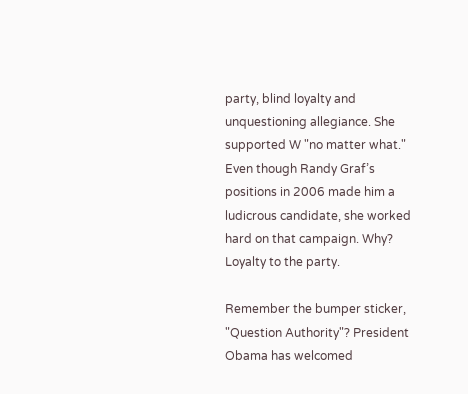party, blind loyalty and unquestioning allegiance. She supported W "no matter what." Even though Randy Graf’s positions in 2006 made him a ludicrous candidate, she worked hard on that campaign. Why? Loyalty to the party.

Remember the bumper sticker, "Question Authority"? President Obama has welcomed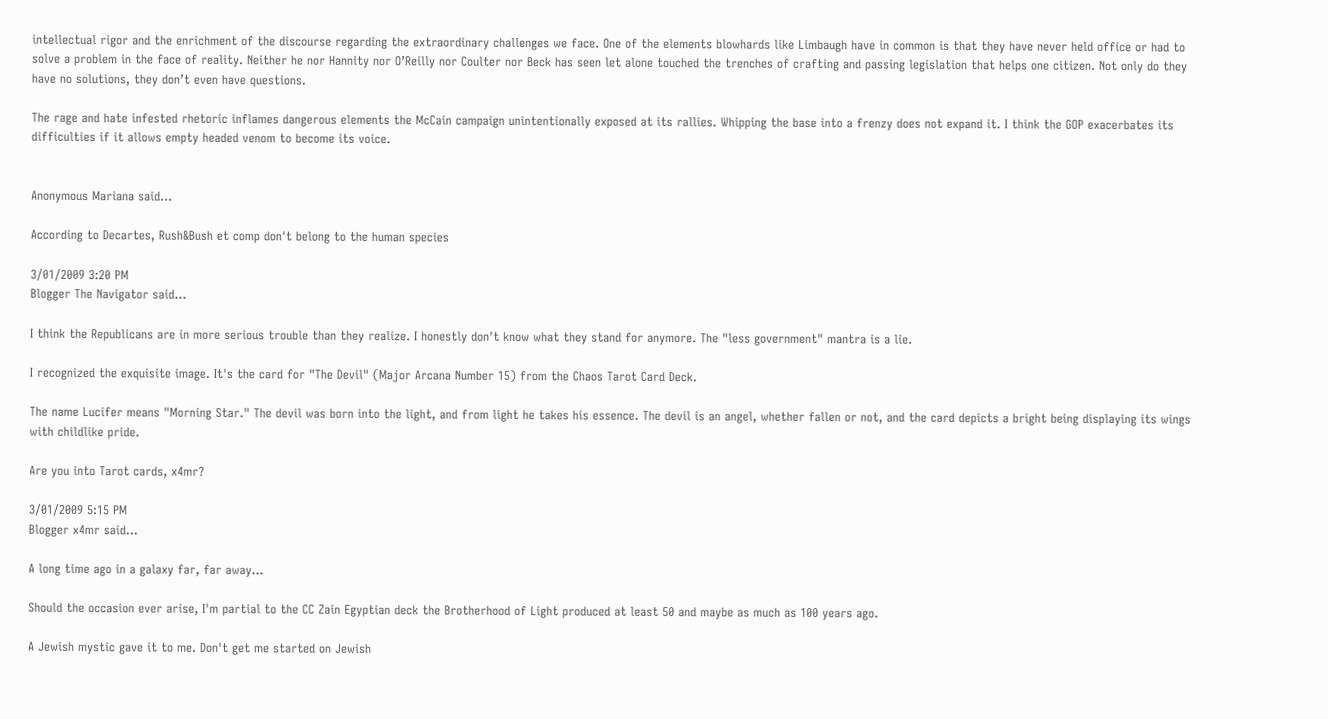intellectual rigor and the enrichment of the discourse regarding the extraordinary challenges we face. One of the elements blowhards like Limbaugh have in common is that they have never held office or had to solve a problem in the face of reality. Neither he nor Hannity nor O’Reilly nor Coulter nor Beck has seen let alone touched the trenches of crafting and passing legislation that helps one citizen. Not only do they have no solutions, they don’t even have questions.

The rage and hate infested rhetoric inflames dangerous elements the McCain campaign unintentionally exposed at its rallies. Whipping the base into a frenzy does not expand it. I think the GOP exacerbates its difficulties if it allows empty headed venom to become its voice.


Anonymous Mariana said...

According to Decartes, Rush&Bush et comp don't belong to the human species

3/01/2009 3:20 PM
Blogger The Navigator said...

I think the Republicans are in more serious trouble than they realize. I honestly don't know what they stand for anymore. The "less government" mantra is a lie.

I recognized the exquisite image. It's the card for "The Devil" (Major Arcana Number 15) from the Chaos Tarot Card Deck.

The name Lucifer means "Morning Star." The devil was born into the light, and from light he takes his essence. The devil is an angel, whether fallen or not, and the card depicts a bright being displaying its wings with childlike pride.

Are you into Tarot cards, x4mr?

3/01/2009 5:15 PM
Blogger x4mr said...

A long time ago in a galaxy far, far away...

Should the occasion ever arise, I'm partial to the CC Zain Egyptian deck the Brotherhood of Light produced at least 50 and maybe as much as 100 years ago.

A Jewish mystic gave it to me. Don't get me started on Jewish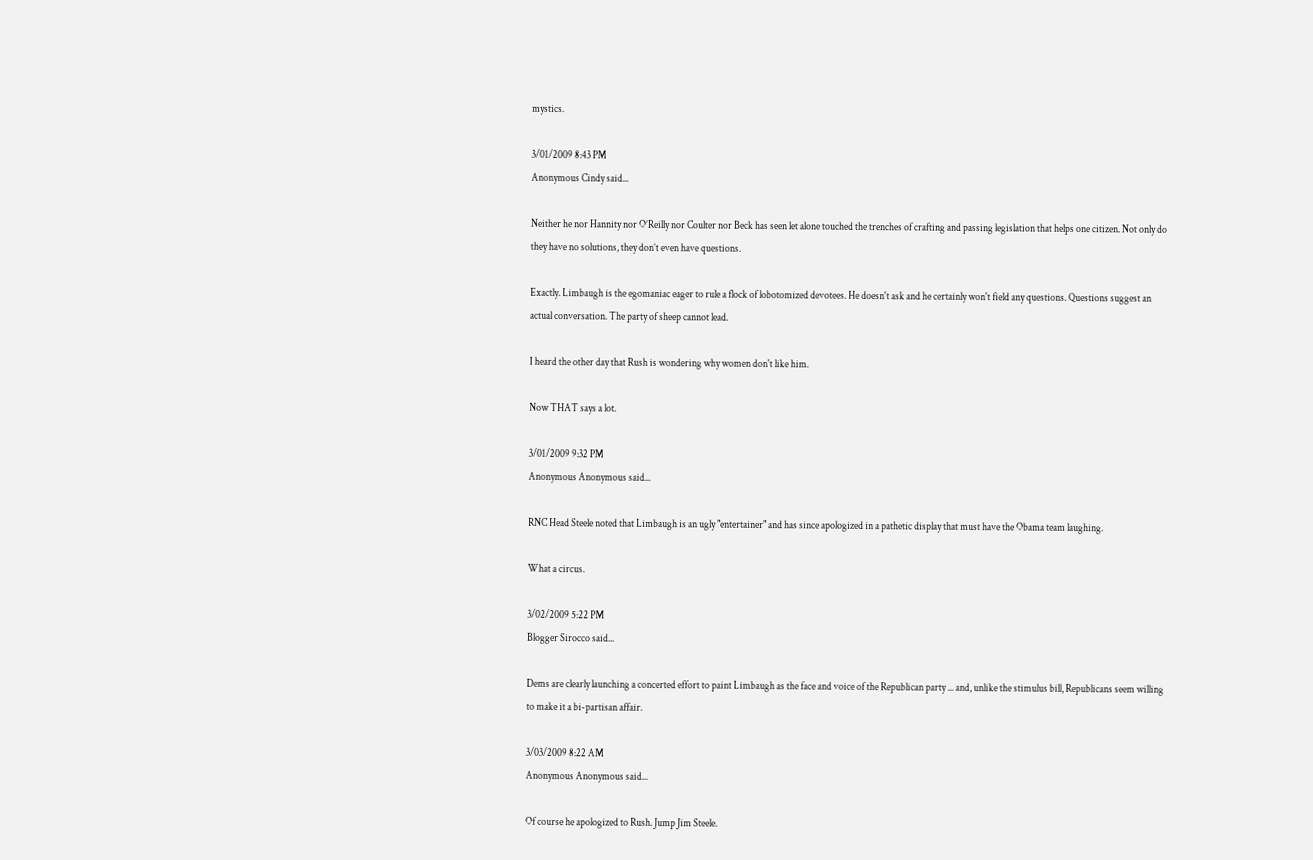mystics.

3/01/2009 8:43 PM
Anonymous Cindy said...

Neither he nor Hannity nor O’Reilly nor Coulter nor Beck has seen let alone touched the trenches of crafting and passing legislation that helps one citizen. Not only do they have no solutions, they don’t even have questions.

Exactly. Limbaugh is the egomaniac eager to rule a flock of lobotomized devotees. He doesn't ask and he certainly won't field any questions. Questions suggest an actual conversation. The party of sheep cannot lead.

I heard the other day that Rush is wondering why women don't like him.

Now THAT says a lot.

3/01/2009 9:32 PM
Anonymous Anonymous said...

RNC Head Steele noted that Limbaugh is an ugly "entertainer" and has since apologized in a pathetic display that must have the Obama team laughing.

What a circus.

3/02/2009 5:22 PM
Blogger Sirocco said...

Dems are clearly launching a concerted effort to paint Limbaugh as the face and voice of the Republican party ... and, unlike the stimulus bill, Republicans seem willing to make it a bi-partisan affair.

3/03/2009 8:22 AM
Anonymous Anonymous said...

Of course he apologized to Rush. Jump Jim Steele.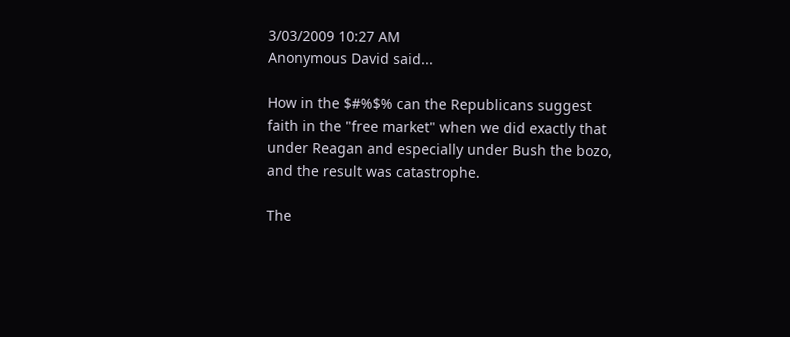3/03/2009 10:27 AM
Anonymous David said...

How in the $#%$% can the Republicans suggest faith in the "free market" when we did exactly that under Reagan and especially under Bush the bozo, and the result was catastrophe.

The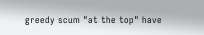greedy scum "at the top" have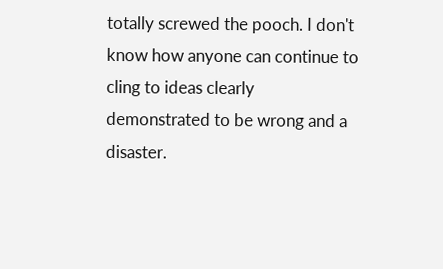totally screwed the pooch. I don't know how anyone can continue to cling to ideas clearly demonstrated to be wrong and a disaster.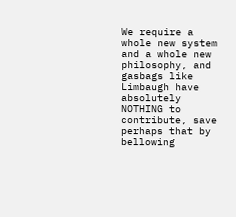We require a whole new system and a whole new philosophy, and gasbags like Limbaugh have absolutely NOTHING to contribute, save perhaps that by bellowing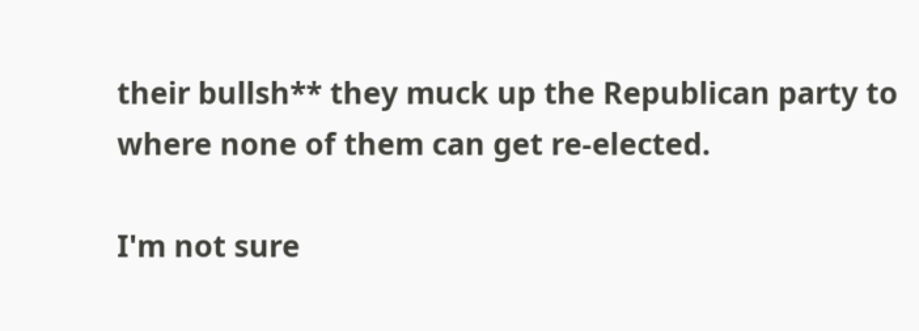their bullsh** they muck up the Republican party to where none of them can get re-elected.

I'm not sure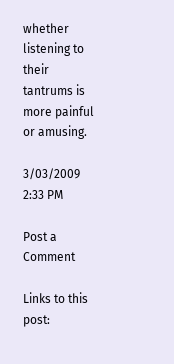whether listening to their tantrums is more painful or amusing.

3/03/2009 2:33 PM

Post a Comment

Links to this post: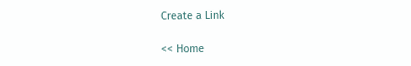Create a Link

<< Home